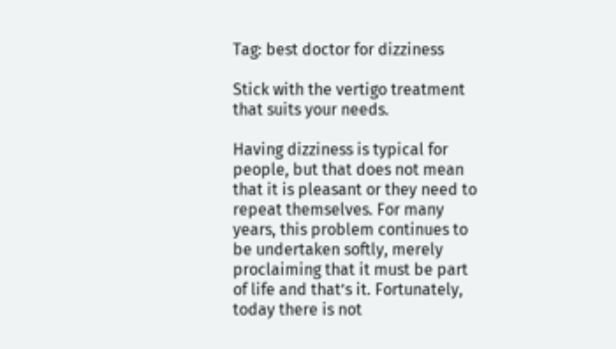Tag: best doctor for dizziness

Stick with the vertigo treatment that suits your needs.

Having dizziness is typical for people, but that does not mean that it is pleasant or they need to repeat themselves. For many years, this problem continues to be undertaken softly, merely proclaiming that it must be part of life and that’s it. Fortunately, today there is not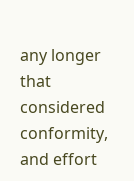any longer that considered conformity, and effort